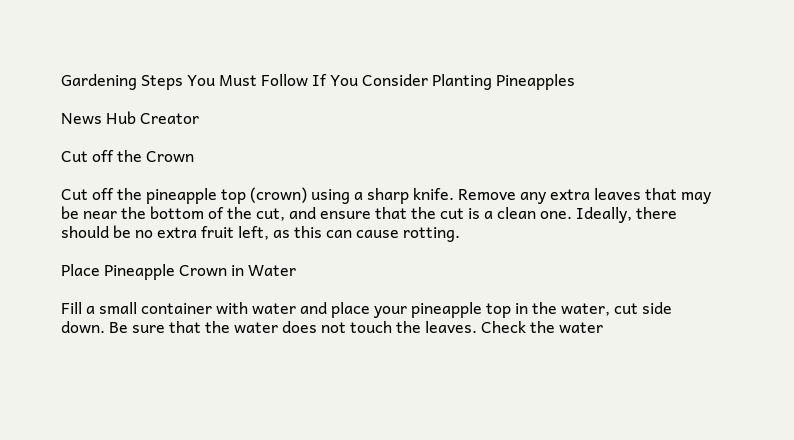Gardening Steps You Must Follow If You Consider Planting Pineapples

News Hub Creator

Cut off the Crown

Cut off the pineapple top (crown) using a sharp knife. Remove any extra leaves that may be near the bottom of the cut, and ensure that the cut is a clean one. Ideally, there should be no extra fruit left, as this can cause rotting.

Place Pineapple Crown in Water

Fill a small container with water and place your pineapple top in the water, cut side down. Be sure that the water does not touch the leaves. Check the water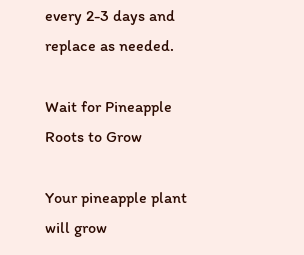every 2-3 days and replace as needed.

Wait for Pineapple Roots to Grow

Your pineapple plant will grow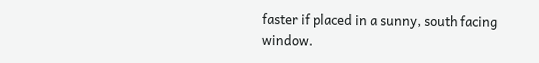faster if placed in a sunny, south facing window.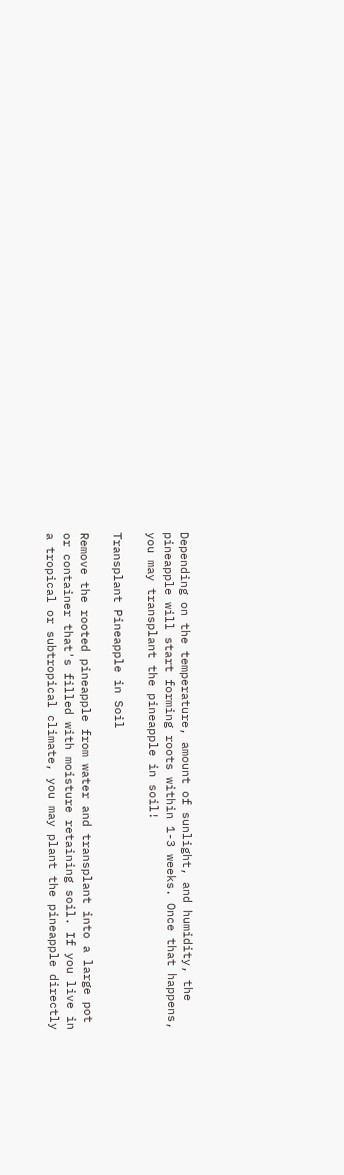Depending on the temperature, amount of sunlight, and humidity, the pineapple will start forming roots within 1-3 weeks. Once that happens, you may transplant the pineapple in soil!

Transplant Pineapple in Soil

Remove the rooted pineapple from water and transplant into a large pot or container that's filled with moisture retaining soil. If you live in a tropical or subtropical climate, you may plant the pineapple directly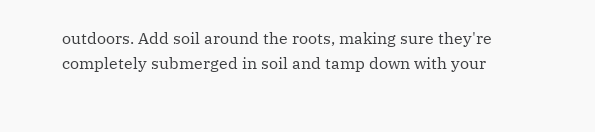outdoors. Add soil around the roots, making sure they're completely submerged in soil and tamp down with your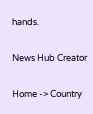hands.

News Hub Creator

Home -> Country